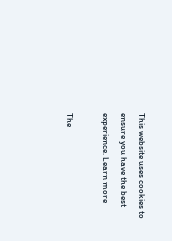This website uses cookies to ensure you have the best experience. Learn more

The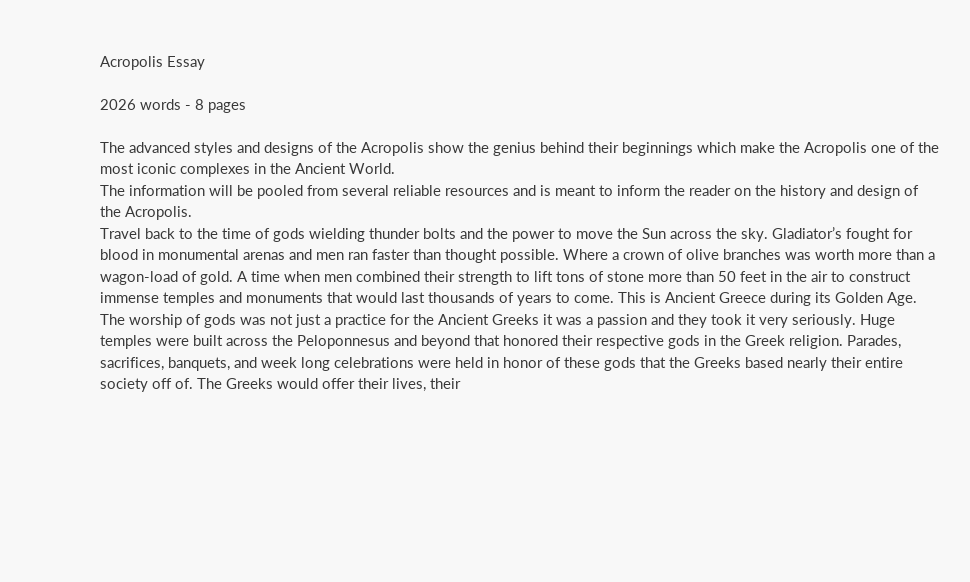Acropolis Essay

2026 words - 8 pages

The advanced styles and designs of the Acropolis show the genius behind their beginnings which make the Acropolis one of the most iconic complexes in the Ancient World.
The information will be pooled from several reliable resources and is meant to inform the reader on the history and design of the Acropolis.
Travel back to the time of gods wielding thunder bolts and the power to move the Sun across the sky. Gladiator’s fought for blood in monumental arenas and men ran faster than thought possible. Where a crown of olive branches was worth more than a wagon-load of gold. A time when men combined their strength to lift tons of stone more than 50 feet in the air to construct immense temples and monuments that would last thousands of years to come. This is Ancient Greece during its Golden Age.
The worship of gods was not just a practice for the Ancient Greeks it was a passion and they took it very seriously. Huge temples were built across the Peloponnesus and beyond that honored their respective gods in the Greek religion. Parades, sacrifices, banquets, and week long celebrations were held in honor of these gods that the Greeks based nearly their entire society off of. The Greeks would offer their lives, their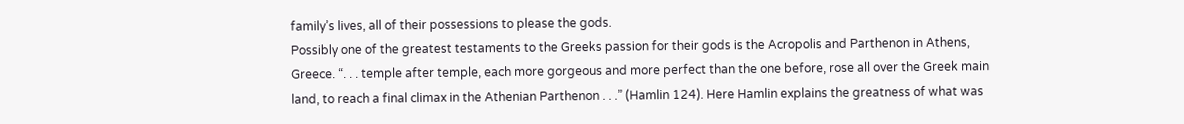family’s lives, all of their possessions to please the gods.
Possibly one of the greatest testaments to the Greeks passion for their gods is the Acropolis and Parthenon in Athens, Greece. “. . . temple after temple, each more gorgeous and more perfect than the one before, rose all over the Greek main land, to reach a final climax in the Athenian Parthenon . . .” (Hamlin 124). Here Hamlin explains the greatness of what was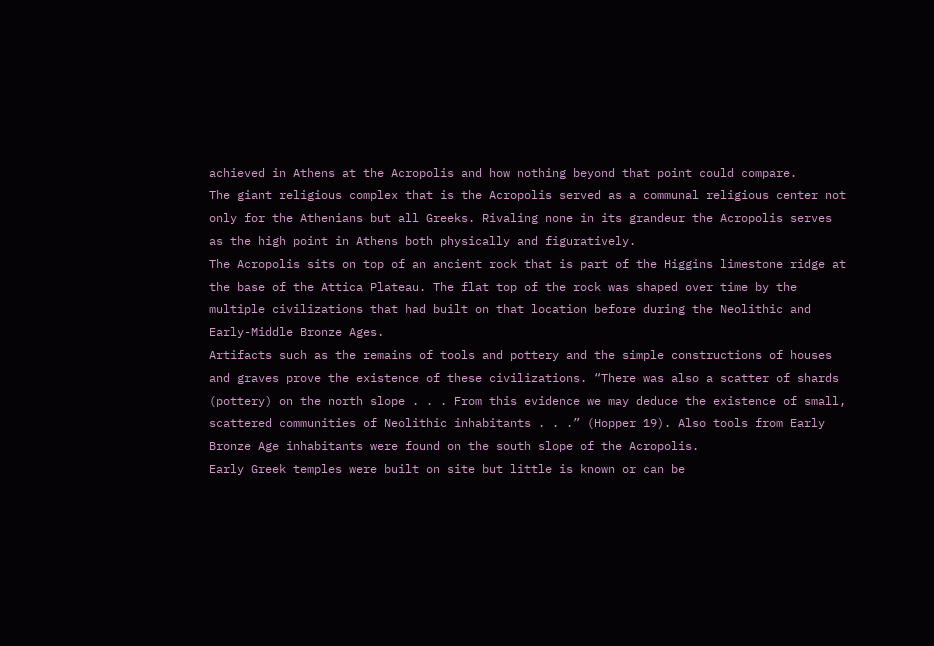achieved in Athens at the Acropolis and how nothing beyond that point could compare.
The giant religious complex that is the Acropolis served as a communal religious center not only for the Athenians but all Greeks. Rivaling none in its grandeur the Acropolis serves as the high point in Athens both physically and figuratively.
The Acropolis sits on top of an ancient rock that is part of the Higgins limestone ridge at the base of the Attica Plateau. The flat top of the rock was shaped over time by the multiple civilizations that had built on that location before during the Neolithic and Early-Middle Bronze Ages.
Artifacts such as the remains of tools and pottery and the simple constructions of houses and graves prove the existence of these civilizations. “There was also a scatter of shards (pottery) on the north slope . . . From this evidence we may deduce the existence of small, scattered communities of Neolithic inhabitants . . .” (Hopper 19). Also tools from Early Bronze Age inhabitants were found on the south slope of the Acropolis.
Early Greek temples were built on site but little is known or can be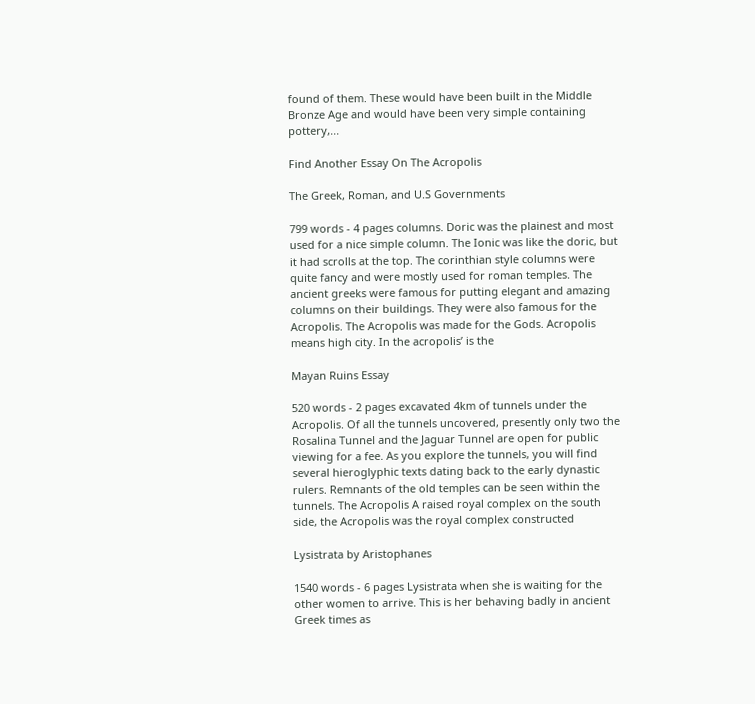found of them. These would have been built in the Middle Bronze Age and would have been very simple containing pottery,...

Find Another Essay On The Acropolis

The Greek, Roman, and U.S Governments

799 words - 4 pages columns. Doric was the plainest and most used for a nice simple column. The Ionic was like the doric, but it had scrolls at the top. The corinthian style columns were quite fancy and were mostly used for roman temples. The ancient greeks were famous for putting elegant and amazing columns on their buildings. They were also famous for the Acropolis. The Acropolis was made for the Gods. Acropolis means high city. In the acropolis’ is the

Mayan Ruins Essay

520 words - 2 pages excavated 4km of tunnels under the Acropolis. Of all the tunnels uncovered, presently only two the Rosalina Tunnel and the Jaguar Tunnel are open for public viewing for a fee. As you explore the tunnels, you will find several hieroglyphic texts dating back to the early dynastic rulers. Remnants of the old temples can be seen within the tunnels. The Acropolis A raised royal complex on the south side, the Acropolis was the royal complex constructed

Lysistrata by Aristophanes

1540 words - 6 pages Lysistrata when she is waiting for the other women to arrive. This is her behaving badly in ancient Greek times as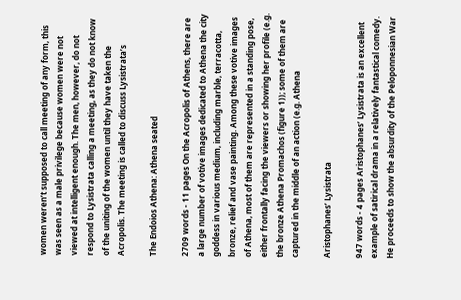women weren’t supposed to call meeting of any form, this was seen as a male privilege because women were not viewed at intelligent enough. The men, however, do not respond to Lysistrata calling a meeting, as they do not know of the uniting of the women until they have taken the Acropolis. The meeting is called to discuss Lysistrata’s

The Endoios Athena: Athena seated

2709 words - 11 pages On the Acropolis of Athens, there are a large number of votive images dedicated to Athena the city goddess in various medium, including marble, terracotta, bronze, relief and vase painting. Among these votive images of Athena, most of them are represented in a standing pose, either frontally facing the viewers or showing her profile (e.g. the bronze Athena Promachos (figure 1)); some of them are captured in the middle of an action (e.g. Athena

Aristophanes’ Lysistrata

947 words - 4 pages Aristophanes’ Lysistrata is an excellent example of satirical drama in a relatively fantastical comedy. He proceeds to show the absurdity of the Peloponnesian War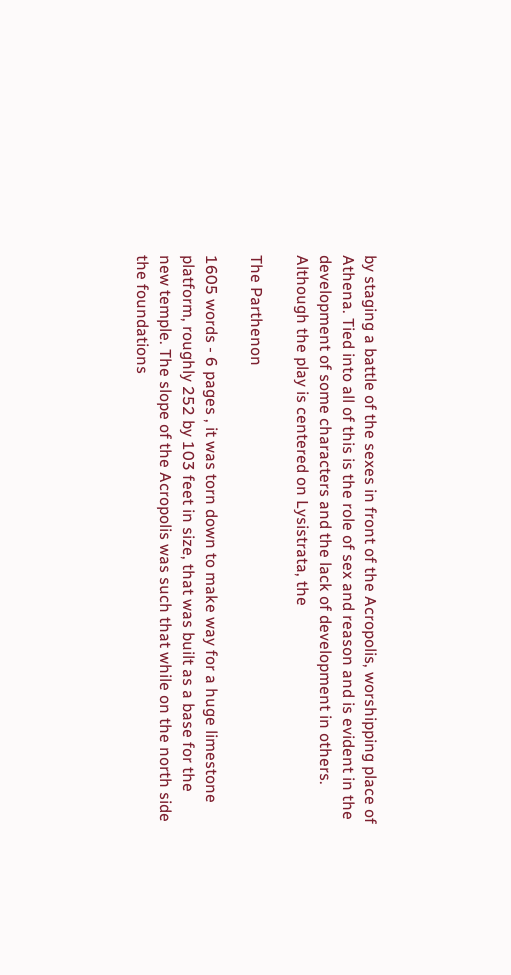by staging a battle of the sexes in front of the Acropolis, worshipping place of Athena. Tied into all of this is the role of sex and reason and is evident in the development of some characters and the lack of development in others. Although the play is centered on Lysistrata, the

The Parthenon

1605 words - 6 pages , it was torn down to make way for a huge limestone platform, roughly 252 by 103 feet in size, that was built as a base for the new temple. The slope of the Acropolis was such that while on the north side the foundations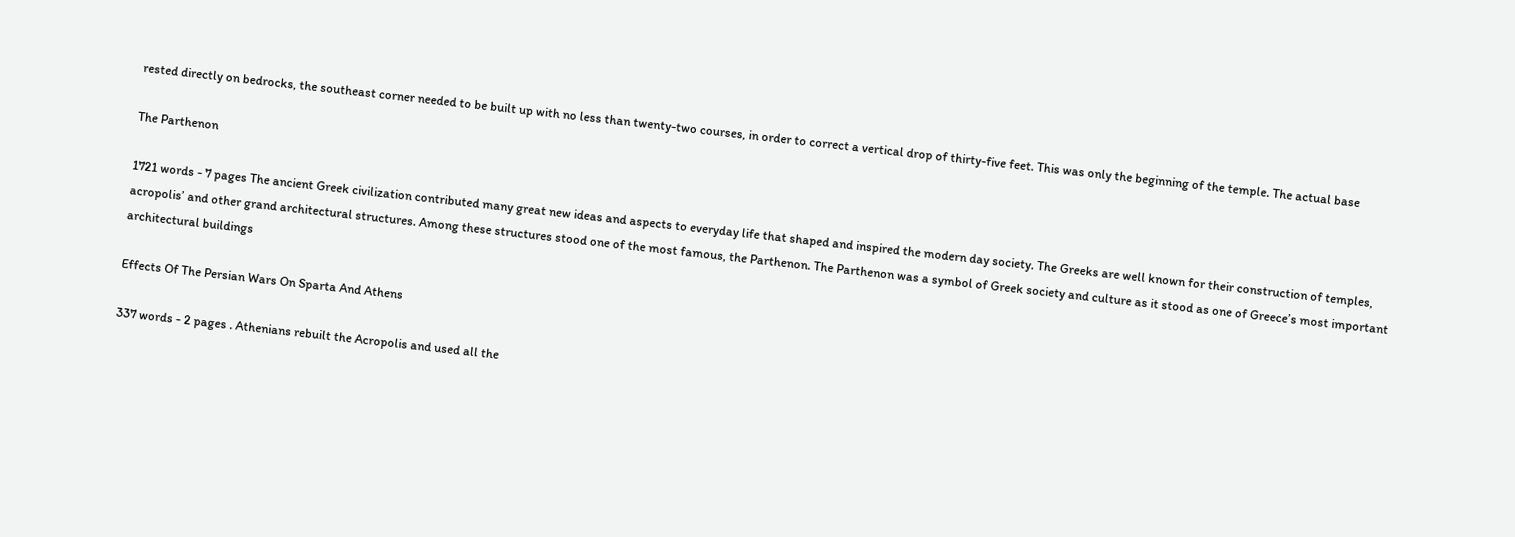rested directly on bedrocks, the southeast corner needed to be built up with no less than twenty-two courses, in order to correct a vertical drop of thirty-five feet. This was only the beginning of the temple. The actual base

The Parthenon

1721 words - 7 pages The ancient Greek civilization contributed many great new ideas and aspects to everyday life that shaped and inspired the modern day society. The Greeks are well known for their construction of temples, acropolis’ and other grand architectural structures. Among these structures stood one of the most famous, the Parthenon. The Parthenon was a symbol of Greek society and culture as it stood as one of Greece’s most important architectural buildings

Effects Of The Persian Wars On Sparta And Athens

337 words - 2 pages . Athenians rebuilt the Acropolis and used all the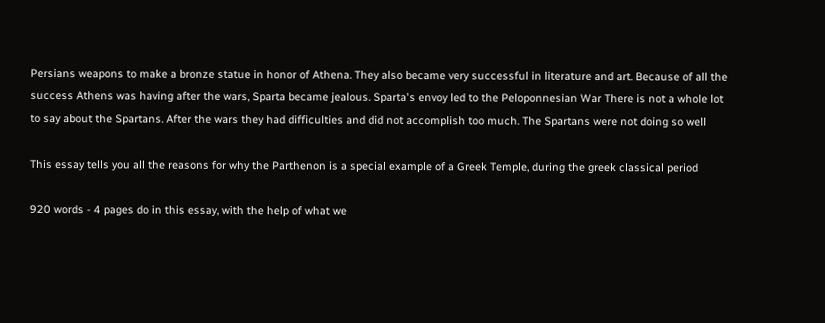Persians weapons to make a bronze statue in honor of Athena. They also became very successful in literature and art. Because of all the success Athens was having after the wars, Sparta became jealous. Sparta's envoy led to the Peloponnesian War There is not a whole lot to say about the Spartans. After the wars they had difficulties and did not accomplish too much. The Spartans were not doing so well

This essay tells you all the reasons for why the Parthenon is a special example of a Greek Temple, during the greek classical period

920 words - 4 pages do in this essay, with the help of what we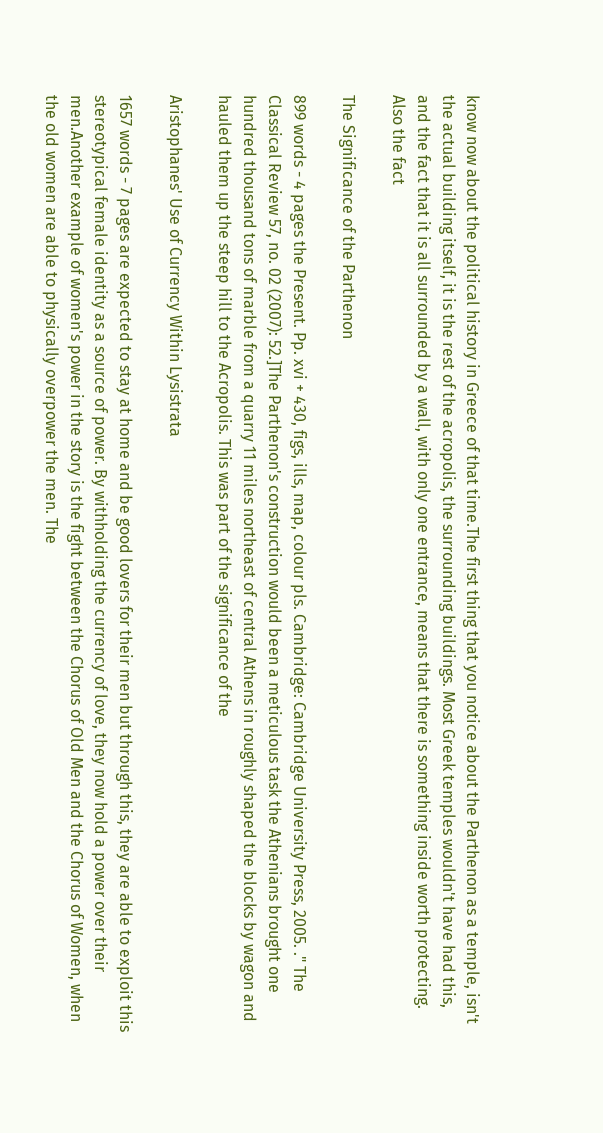know now about the political history in Greece of that time.The first thing that you notice about the Parthenon as a temple, isn't the actual building itself, it is the rest of the acropolis, the surrounding buildings. Most Greek temples wouldn't have had this, and the fact that it is all surrounded by a wall, with only one entrance, means that there is something inside worth protecting. Also the fact

The Significance of the Parthenon

899 words - 4 pages the Present. Pp. xvi + 430, figs, ills, map, colour pls. Cambridge: Cambridge University Press, 2005. ." The Classical Review 57, no. 02 (2007): 52.]The Parthenon's construction would been a meticulous task the Athenians brought one hundred thousand tons of marble from a quarry 11 miles northeast of central Athens in roughly shaped the blocks by wagon and hauled them up the steep hill to the Acropolis. This was part of the significance of the

Aristophanes' Use of Currency Within Lysistrata

1657 words - 7 pages are expected to stay at home and be good lovers for their men but through this, they are able to exploit this stereotypical female identity as a source of power. By withholding the currency of love, they now hold a power over their men.Another example of women's power in the story is the fight between the Chorus of Old Men and the Chorus of Women, when the old women are able to physically overpower the men. The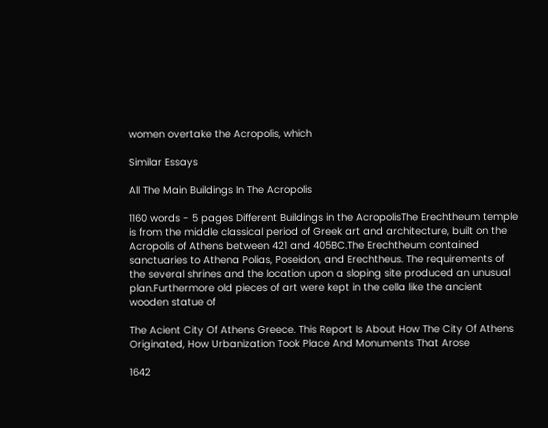women overtake the Acropolis, which

Similar Essays

All The Main Buildings In The Acropolis

1160 words - 5 pages Different Buildings in the AcropolisThe Erechtheum temple is from the middle classical period of Greek art and architecture, built on the Acropolis of Athens between 421 and 405BC.The Erechtheum contained sanctuaries to Athena Polias, Poseidon, and Erechtheus. The requirements of the several shrines and the location upon a sloping site produced an unusual plan.Furthermore old pieces of art were kept in the cella like the ancient wooden statue of

The Acient City Of Athens Greece. This Report Is About How The City Of Athens Originated, How Urbanization Took Place And Monuments That Arose

1642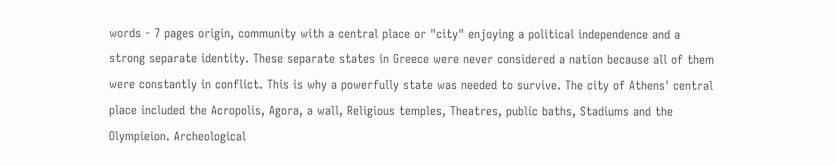words - 7 pages origin, community with a central place or "city" enjoying a political independence and a strong separate identity. These separate states in Greece were never considered a nation because all of them were constantly in conflict. This is why a powerfully state was needed to survive. The city of Athens' central place included the Acropolis, Agora, a wall, Religious temples, Theatres, public baths, Stadiums and the Olympieion. Archeological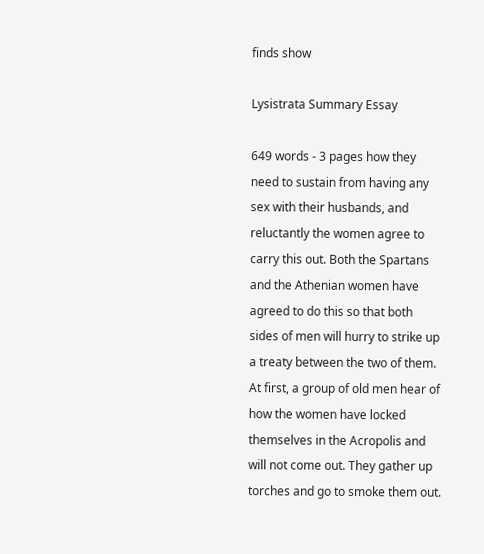finds show

Lysistrata Summary Essay

649 words - 3 pages how they need to sustain from having any sex with their husbands, and reluctantly the women agree to carry this out. Both the Spartans and the Athenian women have agreed to do this so that both sides of men will hurry to strike up a treaty between the two of them. At first, a group of old men hear of how the women have locked themselves in the Acropolis and will not come out. They gather up torches and go to smoke them out.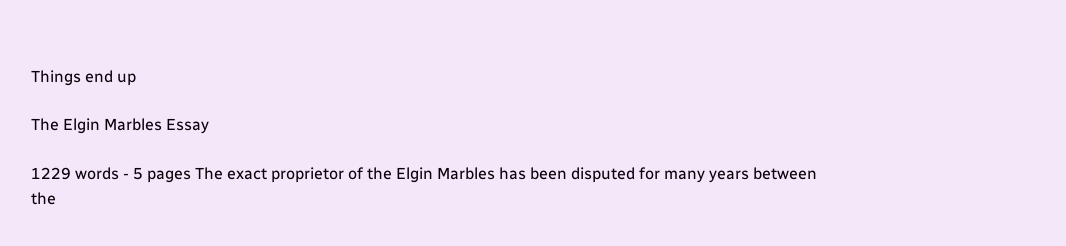Things end up

The Elgin Marbles Essay

1229 words - 5 pages The exact proprietor of the Elgin Marbles has been disputed for many years between the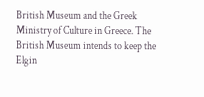British Museum and the Greek Ministry of Culture in Greece. The British Museum intends to keep the Elgin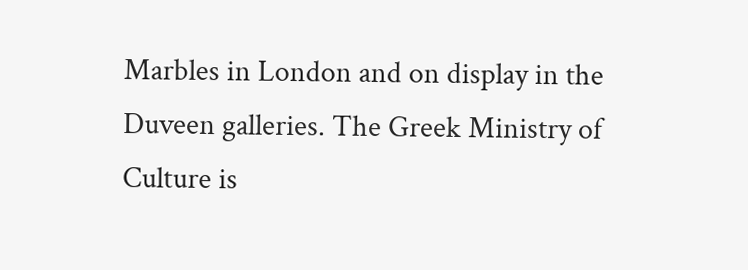Marbles in London and on display in the Duveen galleries. The Greek Ministry of Culture is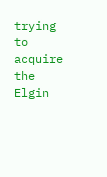trying to acquire the Elgin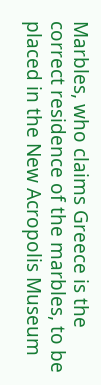Marbles, who claims Greece is the correct residence of the marbles, to be placed in the New Acropolis Museum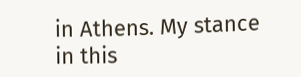in Athens. My stance in this